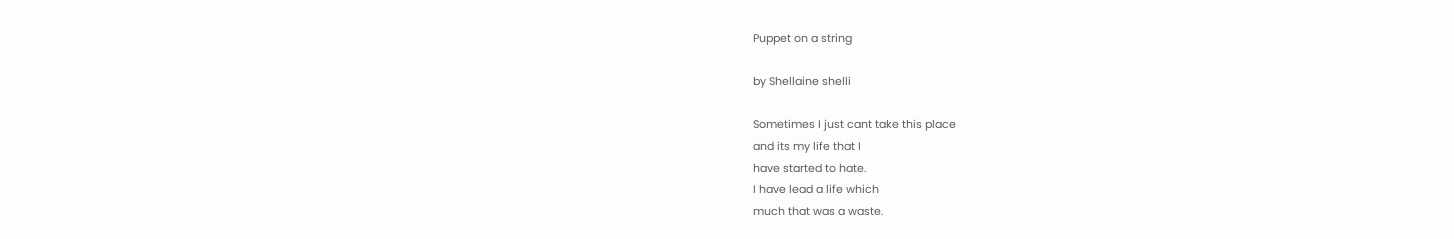Puppet on a string

by Shellaine shelli

Sometimes I just cant take this place
and its my life that I
have started to hate.
I have lead a life which
much that was a waste.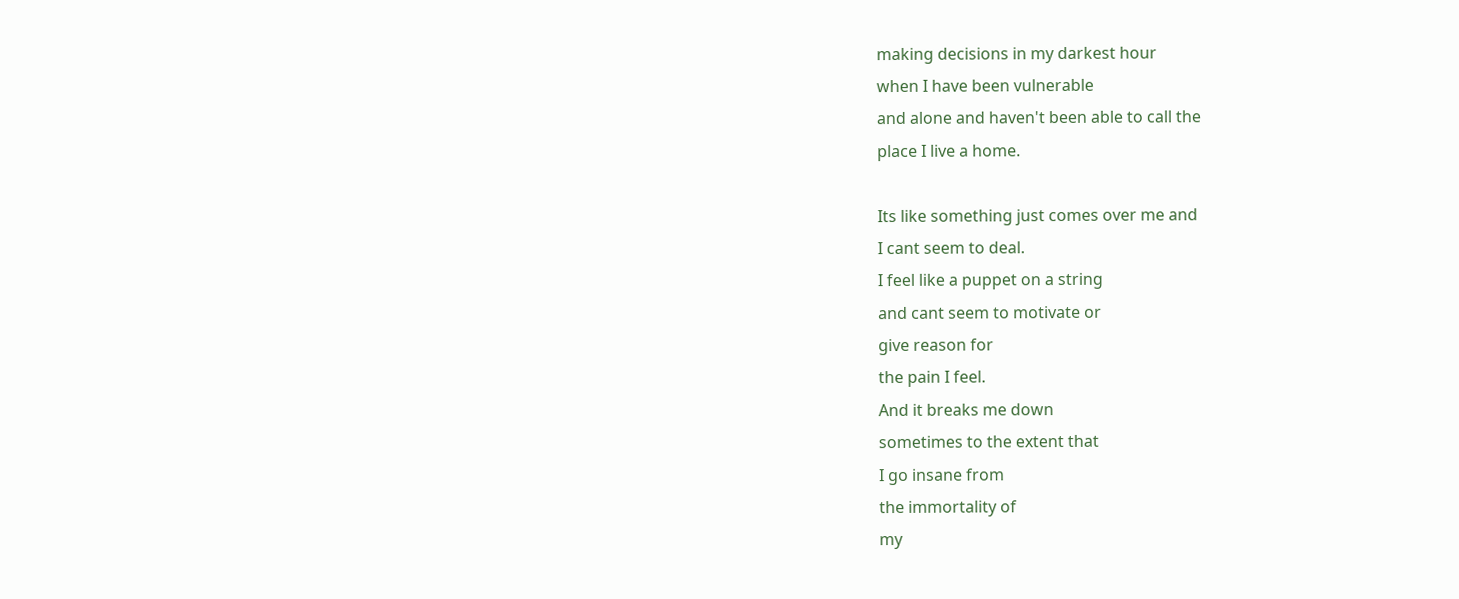making decisions in my darkest hour
when I have been vulnerable
and alone and haven't been able to call the
place I live a home.

Its like something just comes over me and
I cant seem to deal.
I feel like a puppet on a string
and cant seem to motivate or
give reason for
the pain I feel.
And it breaks me down
sometimes to the extent that
I go insane from
the immortality of
my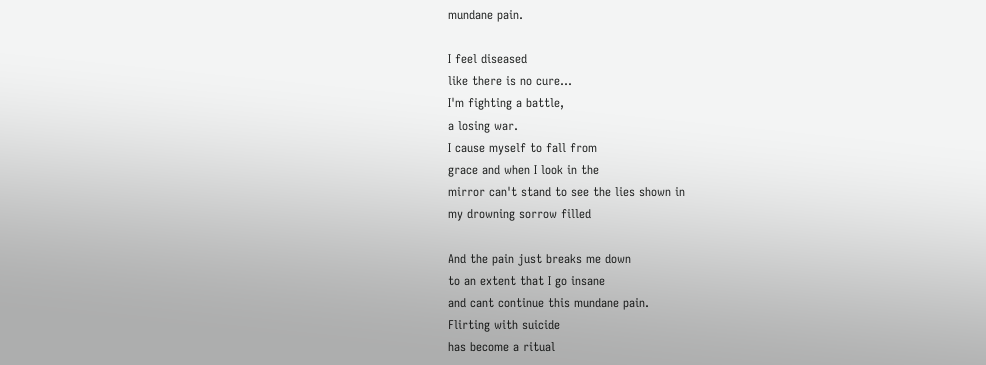mundane pain.

I feel diseased
like there is no cure...
I'm fighting a battle,
a losing war.
I cause myself to fall from
grace and when I look in the
mirror can't stand to see the lies shown in
my drowning sorrow filled

And the pain just breaks me down
to an extent that I go insane
and cant continue this mundane pain.
Flirting with suicide
has become a ritual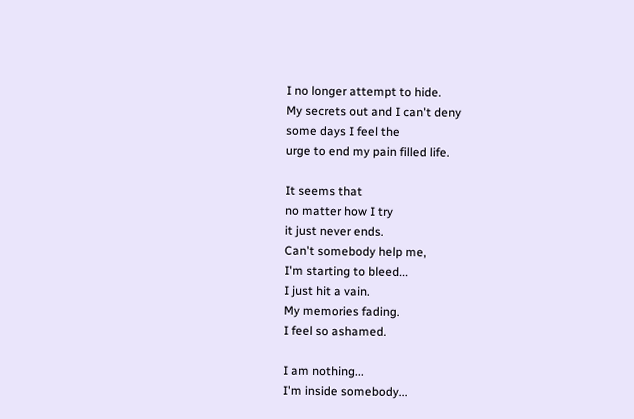I no longer attempt to hide.
My secrets out and I can't deny
some days I feel the
urge to end my pain filled life.

It seems that
no matter how I try
it just never ends.
Can't somebody help me,
I'm starting to bleed...
I just hit a vain.
My memories fading.
I feel so ashamed.

I am nothing...
I'm inside somebody...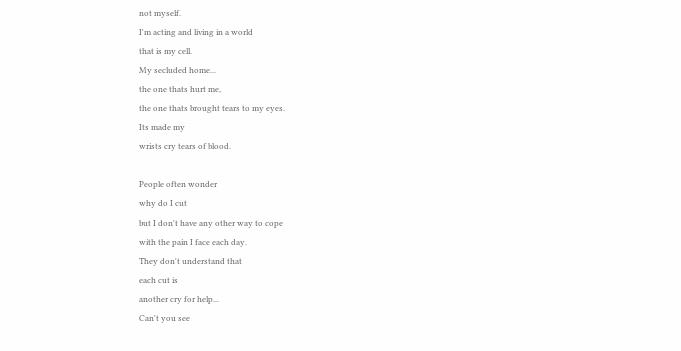not myself.
I'm acting and living in a world
that is my cell.
My secluded home...
the one thats hurt me,
the one thats brought tears to my eyes.
Its made my
wrists cry tears of blood.

People often wonder
why do I cut
but I don't have any other way to cope
with the pain I face each day.
They don't understand that
each cut is
another cry for help...
Can't you see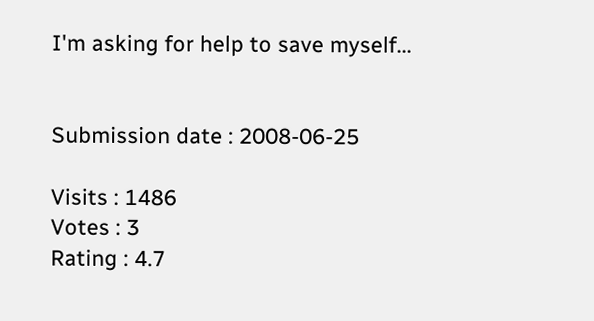I'm asking for help to save myself...


Submission date : 2008-06-25

Visits : 1486
Votes : 3
Rating : 4.7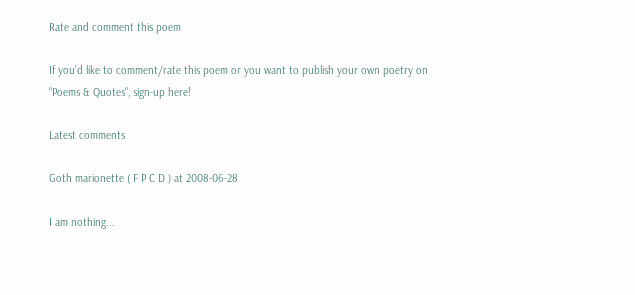Rate and comment this poem

If you'd like to comment/rate this poem or you want to publish your own poetry on "Poems & Quotes", sign-up here!

Latest comments

Goth marionette ( F P C D ) at 2008-06-28

I am nothing...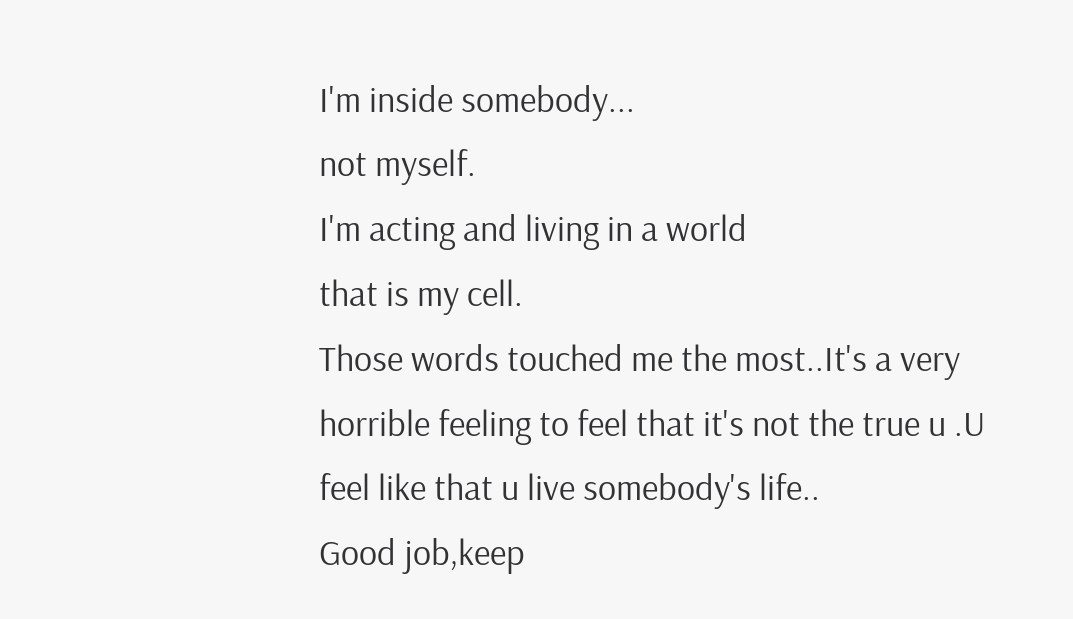I'm inside somebody...
not myself.
I'm acting and living in a world
that is my cell.
Those words touched me the most..It's a very horrible feeling to feel that it's not the true u .U feel like that u live somebody's life..
Good job,keep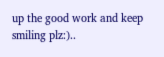up the good work and keep smiling plz:)..